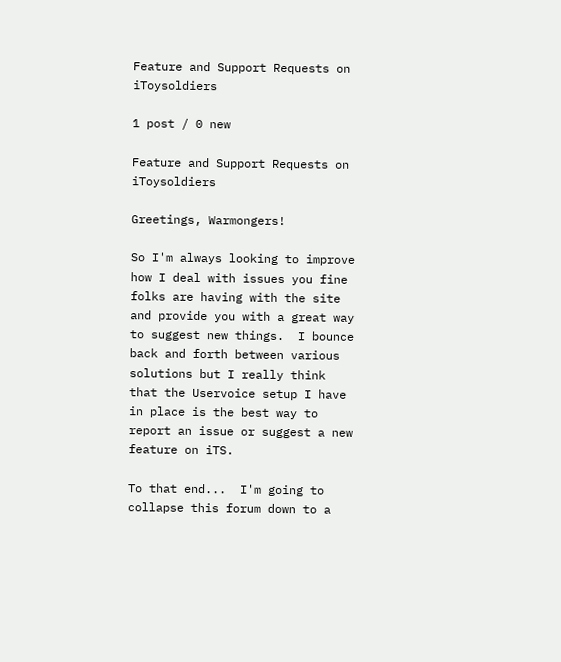Feature and Support Requests on iToysoldiers

1 post / 0 new

Feature and Support Requests on iToysoldiers

Greetings, Warmongers!

So I'm always looking to improve how I deal with issues you fine folks are having with the site and provide you with a great way to suggest new things.  I bounce back and forth between various solutions but I really think that the Uservoice setup I have in place is the best way to report an issue or suggest a new feature on iTS.

To that end...  I'm going to collapse this forum down to a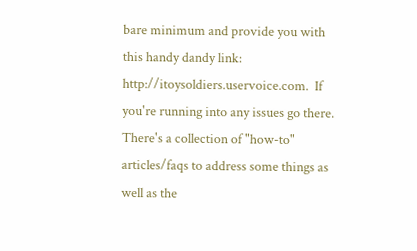bare minimum and provide you with this handy dandy link:  http://itoysoldiers.uservoice.com.  If you're running into any issues go there.  There's a collection of "how-to" articles/faqs to address some things as well as the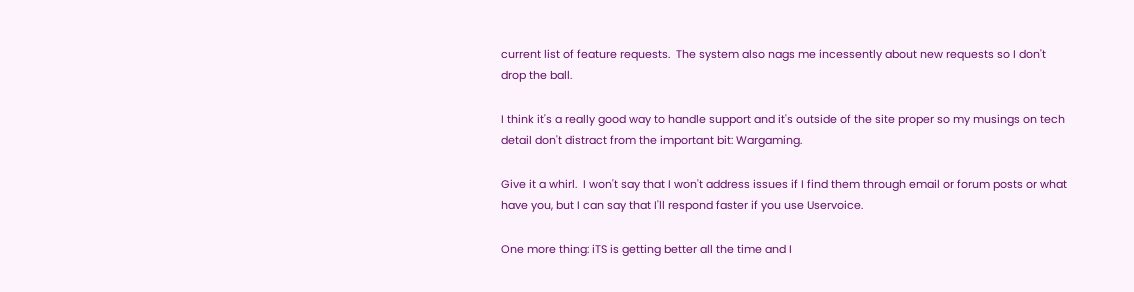current list of feature requests.  The system also nags me incessently about new requests so I don't drop the ball.

I think it's a really good way to handle support and it's outside of the site proper so my musings on tech detail don't distract from the important bit: Wargaming.

Give it a whirl.  I won't say that I won't address issues if I find them through email or forum posts or what have you, but I can say that I'll respond faster if you use Uservoice.

One more thing: iTS is getting better all the time and I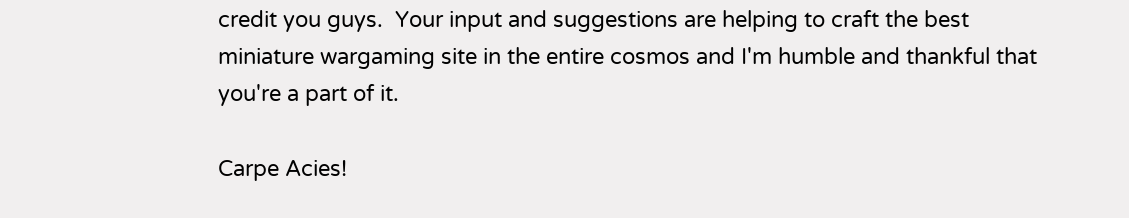credit you guys.  Your input and suggestions are helping to craft the best miniature wargaming site in the entire cosmos and I'm humble and thankful that you're a part of it.

Carpe Acies!